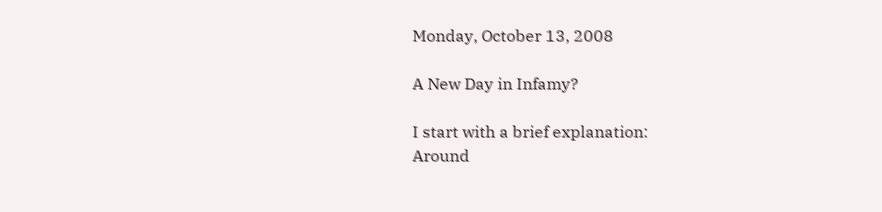Monday, October 13, 2008

A New Day in Infamy?

I start with a brief explanation:
Around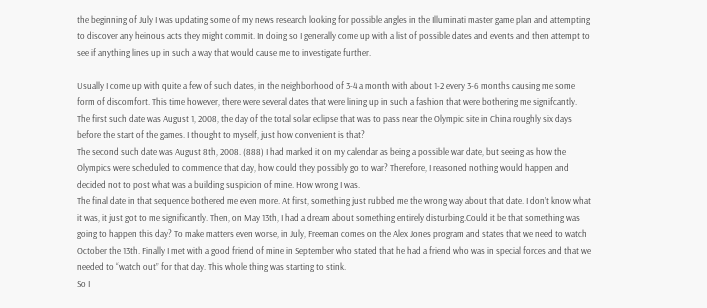the beginning of July I was updating some of my news research looking for possible angles in the Illuminati master game plan and attempting to discover any heinous acts they might commit. In doing so I generally come up with a list of possible dates and events and then attempt to see if anything lines up in such a way that would cause me to investigate further.

Usually I come up with quite a few of such dates, in the neighborhood of 3-4 a month with about 1-2 every 3-6 months causing me some form of discomfort. This time however, there were several dates that were lining up in such a fashion that were bothering me signifcantly.
The first such date was August 1, 2008, the day of the total solar eclipse that was to pass near the Olympic site in China roughly six days before the start of the games. I thought to myself, just how convenient is that?
The second such date was August 8th, 2008. (888) I had marked it on my calendar as being a possible war date, but seeing as how the Olympics were scheduled to commence that day, how could they possibly go to war? Therefore, I reasoned nothing would happen and decided not to post what was a building suspicion of mine. How wrong I was.
The final date in that sequence bothered me even more. At first, something just rubbed me the wrong way about that date. I don’t know what it was, it just got to me significantly. Then, on May 13th, I had a dream about something entirely disturbing.Could it be that something was going to happen this day? To make matters even worse, in July, Freeman comes on the Alex Jones program and states that we need to watch October the 13th. Finally I met with a good friend of mine in September who stated that he had a friend who was in special forces and that we needed to “watch out” for that day. This whole thing was starting to stink.
So I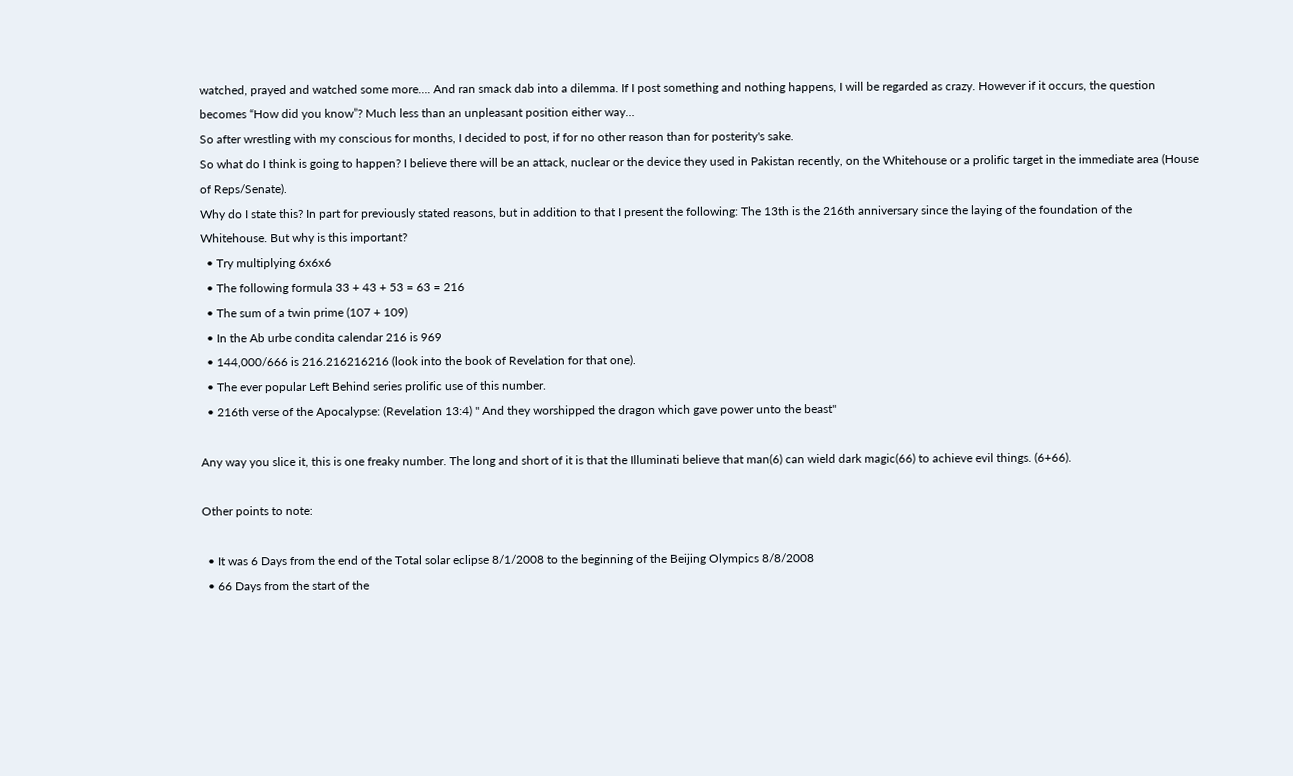watched, prayed and watched some more…. And ran smack dab into a dilemma. If I post something and nothing happens, I will be regarded as crazy. However if it occurs, the question becomes “How did you know”? Much less than an unpleasant position either way…
So after wrestling with my conscious for months, I decided to post, if for no other reason than for posterity's sake.
So what do I think is going to happen? I believe there will be an attack, nuclear or the device they used in Pakistan recently, on the Whitehouse or a prolific target in the immediate area (House of Reps/Senate).
Why do I state this? In part for previously stated reasons, but in addition to that I present the following: The 13th is the 216th anniversary since the laying of the foundation of the Whitehouse. But why is this important?
  • Try multiplying 6x6x6
  • The following formula 33 + 43 + 53 = 63 = 216
  • The sum of a twin prime (107 + 109)
  • In the Ab urbe condita calendar 216 is 969
  • 144,000/666 is 216.216216216 (look into the book of Revelation for that one).
  • The ever popular Left Behind series prolific use of this number.
  • 216th verse of the Apocalypse: (Revelation 13:4) " And they worshipped the dragon which gave power unto the beast"

Any way you slice it, this is one freaky number. The long and short of it is that the Illuminati believe that man(6) can wield dark magic(66) to achieve evil things. (6+66).

Other points to note:

  • It was 6 Days from the end of the Total solar eclipse 8/1/2008 to the beginning of the Beijing Olympics 8/8/2008
  • 66 Days from the start of the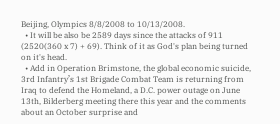Beijing, Olympics 8/8/2008 to 10/13/2008.
  • It will be also be 2589 days since the attacks of 911 (2520(360 x 7) + 69). Think of it as God's plan being turned on it's head.
  • Add in Operation Brimstone, the global economic suicide, 3rd Infantry’s 1st Brigade Combat Team is returning from Iraq to defend the Homeland, a D.C. power outage on June 13th, Bilderberg meeting there this year and the comments about an October surprise and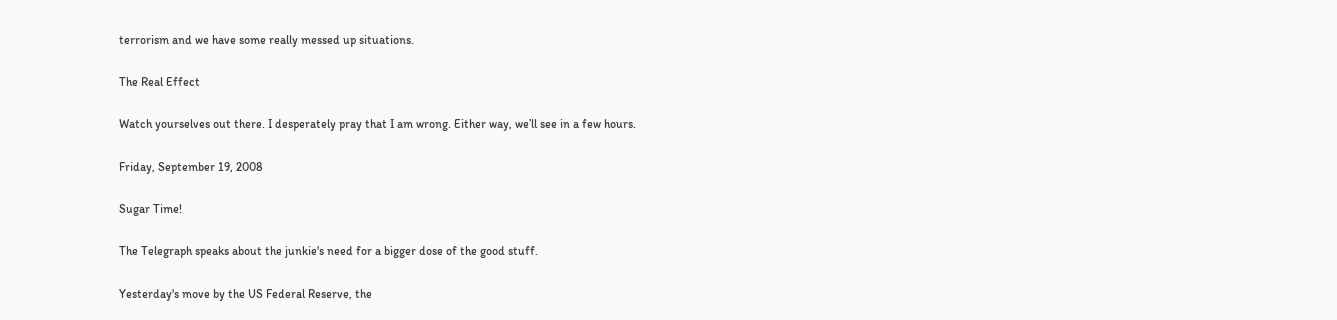terrorism and we have some really messed up situations.

The Real Effect

Watch yourselves out there. I desperately pray that I am wrong. Either way, we’ll see in a few hours.

Friday, September 19, 2008

Sugar Time!

The Telegraph speaks about the junkie's need for a bigger dose of the good stuff.

Yesterday's move by the US Federal Reserve, the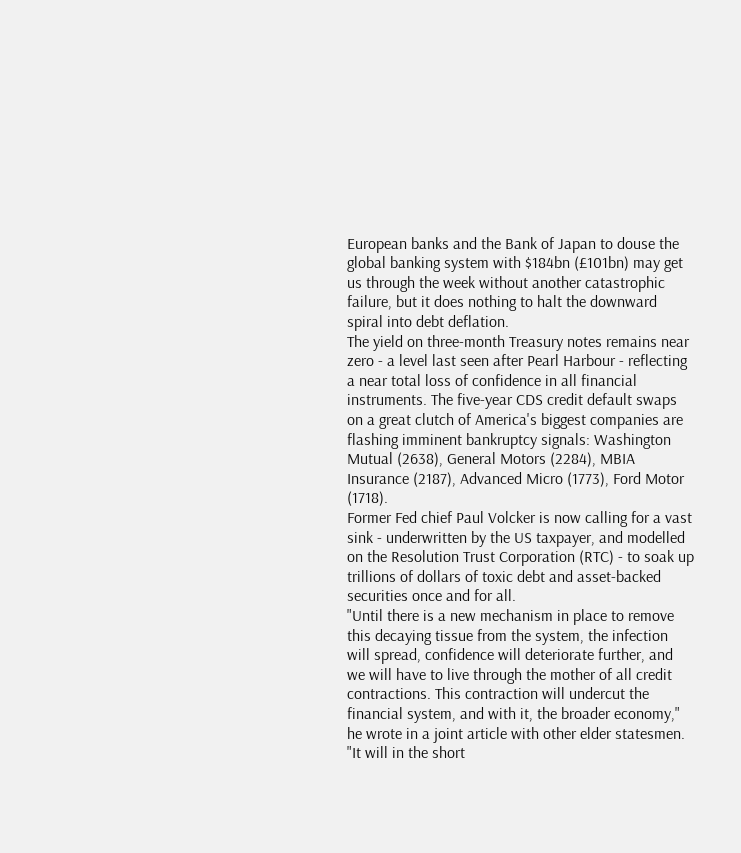European banks and the Bank of Japan to douse the global banking system with $184bn (£101bn) may get us through the week without another catastrophic failure, but it does nothing to halt the downward spiral into debt deflation.
The yield on three-month Treasury notes remains near zero - a level last seen after Pearl Harbour - reflecting a near total loss of confidence in all financial instruments. The five-year CDS credit default swaps on a great clutch of America's biggest companies are flashing imminent bankruptcy signals: Washington Mutual (2638), General Motors (2284), MBIA Insurance (2187), Advanced Micro (1773), Ford Motor (1718).
Former Fed chief Paul Volcker is now calling for a vast sink - underwritten by the US taxpayer, and modelled on the Resolution Trust Corporation (RTC) - to soak up trillions of dollars of toxic debt and asset-backed securities once and for all.
"Until there is a new mechanism in place to remove this decaying tissue from the system, the infection will spread, confidence will deteriorate further, and we will have to live through the mother of all credit contractions. This contraction will undercut the financial system, and with it, the broader economy," he wrote in a joint article with other elder statesmen.
"It will in the short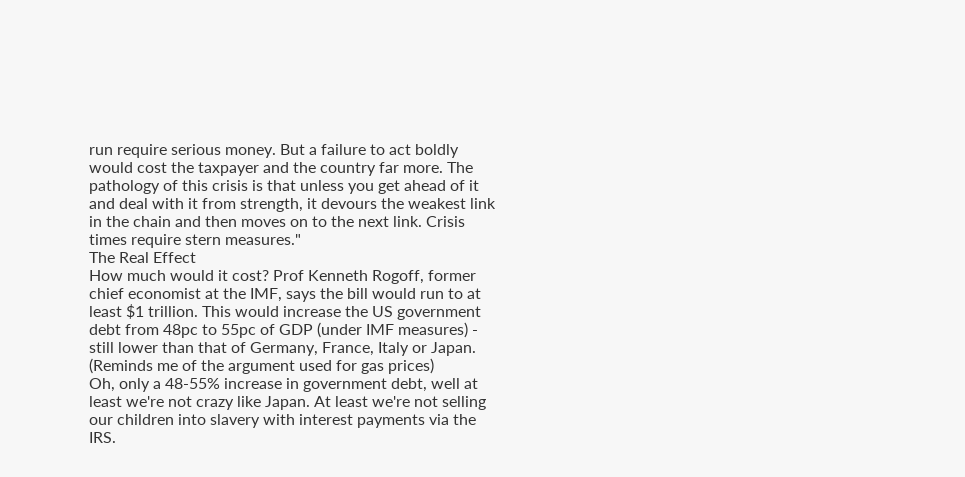run require serious money. But a failure to act boldly would cost the taxpayer and the country far more. The pathology of this crisis is that unless you get ahead of it and deal with it from strength, it devours the weakest link in the chain and then moves on to the next link. Crisis times require stern measures."
The Real Effect
How much would it cost? Prof Kenneth Rogoff, former chief economist at the IMF, says the bill would run to at least $1 trillion. This would increase the US government debt from 48pc to 55pc of GDP (under IMF measures) - still lower than that of Germany, France, Italy or Japan. (Reminds me of the argument used for gas prices)
Oh, only a 48-55% increase in government debt, well at least we're not crazy like Japan. At least we're not selling our children into slavery with interest payments via the IRS.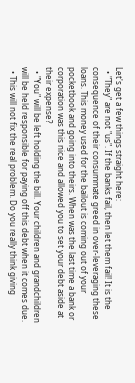Let's get a few things straight here:
  • "They" are not "us". If the banks fail, then let them fail! It is the consequence of their consummate greed in over-leveraging these loans. This money used for the bailout is coming out of your pocketbook and going into theirs. When was the last time a bank or corporation was this nice and allowed you to set your debt aside at their expense?
  • "You" will be left holding the bill. Your children and grandchildren will be held responsible for paying off this debt when it comes due.
  • This will not fix the real problem. Do you really think giving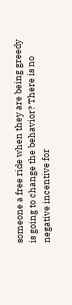someone a free ride when they are being greedy is going to change the behavior? There is no negative incentive for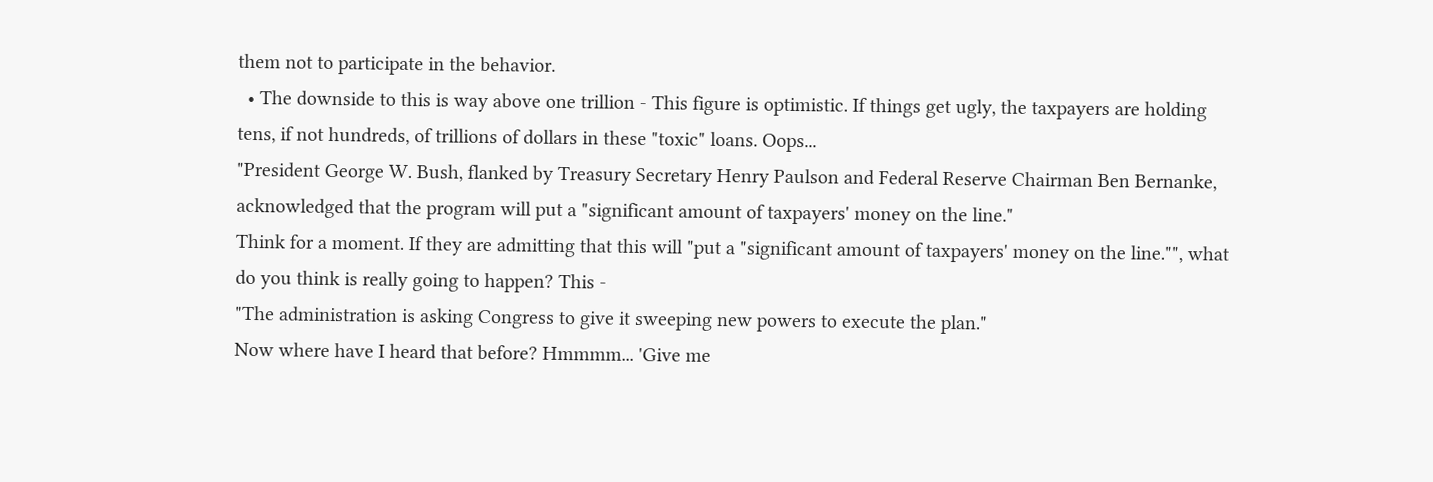them not to participate in the behavior.
  • The downside to this is way above one trillion - This figure is optimistic. If things get ugly, the taxpayers are holding tens, if not hundreds, of trillions of dollars in these "toxic" loans. Oops...
"President George W. Bush, flanked by Treasury Secretary Henry Paulson and Federal Reserve Chairman Ben Bernanke, acknowledged that the program will put a "significant amount of taxpayers' money on the line."
Think for a moment. If they are admitting that this will "put a "significant amount of taxpayers' money on the line."", what do you think is really going to happen? This -
"The administration is asking Congress to give it sweeping new powers to execute the plan."
Now where have I heard that before? Hmmmm... 'Give me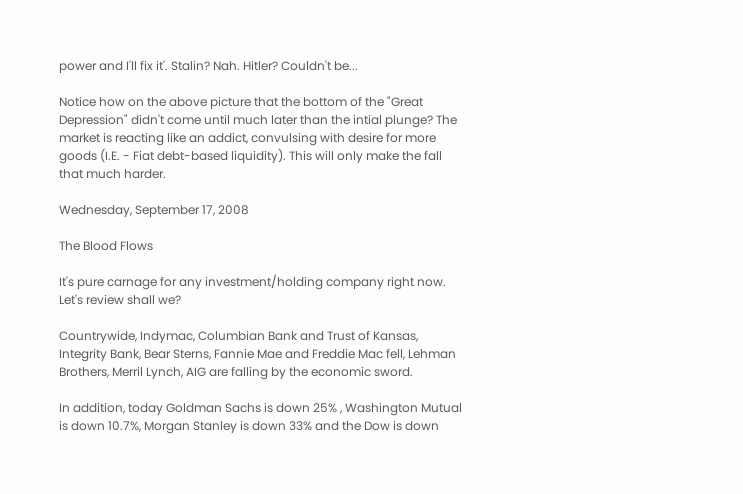power and I'll fix it'. Stalin? Nah. Hitler? Couldn't be...

Notice how on the above picture that the bottom of the "Great Depression" didn't come until much later than the intial plunge? The market is reacting like an addict, convulsing with desire for more goods (I.E. - Fiat debt-based liquidity). This will only make the fall that much harder.

Wednesday, September 17, 2008

The Blood Flows

It's pure carnage for any investment/holding company right now. Let's review shall we?

Countrywide, Indymac, Columbian Bank and Trust of Kansas, Integrity Bank, Bear Sterns, Fannie Mae and Freddie Mac fell, Lehman Brothers, Merril Lynch, AIG are falling by the economic sword.

In addition, today Goldman Sachs is down 25% , Washington Mutual is down 10.7%, Morgan Stanley is down 33% and the Dow is down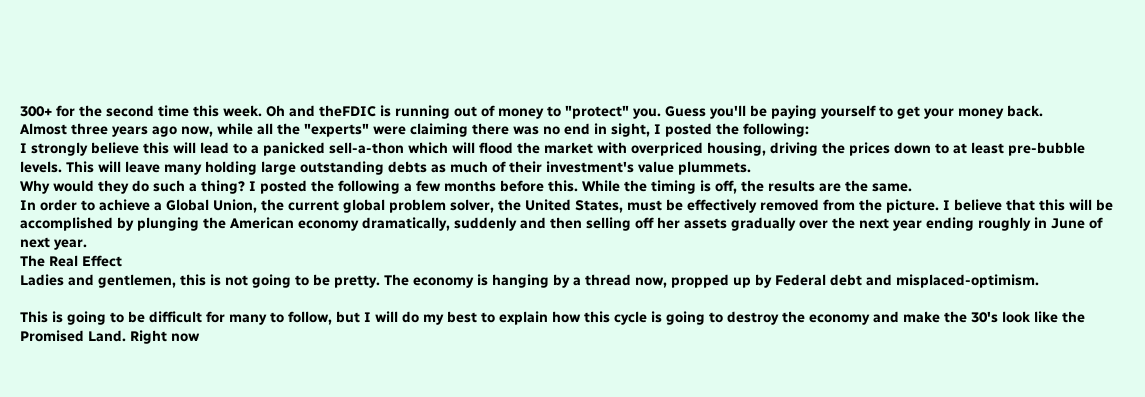300+ for the second time this week. Oh and theFDIC is running out of money to "protect" you. Guess you'll be paying yourself to get your money back.
Almost three years ago now, while all the "experts" were claiming there was no end in sight, I posted the following:
I strongly believe this will lead to a panicked sell-a-thon which will flood the market with overpriced housing, driving the prices down to at least pre-bubble levels. This will leave many holding large outstanding debts as much of their investment's value plummets.
Why would they do such a thing? I posted the following a few months before this. While the timing is off, the results are the same.
In order to achieve a Global Union, the current global problem solver, the United States, must be effectively removed from the picture. I believe that this will be accomplished by plunging the American economy dramatically, suddenly and then selling off her assets gradually over the next year ending roughly in June of next year.
The Real Effect
Ladies and gentlemen, this is not going to be pretty. The economy is hanging by a thread now, propped up by Federal debt and misplaced-optimism.

This is going to be difficult for many to follow, but I will do my best to explain how this cycle is going to destroy the economy and make the 30's look like the Promised Land. Right now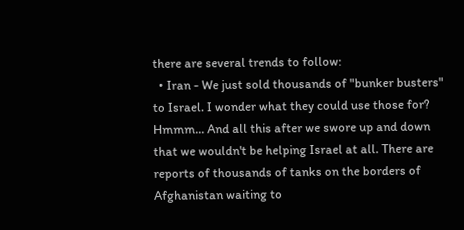there are several trends to follow:
  • Iran - We just sold thousands of "bunker busters" to Israel. I wonder what they could use those for? Hmmm... And all this after we swore up and down that we wouldn't be helping Israel at all. There are reports of thousands of tanks on the borders of Afghanistan waiting to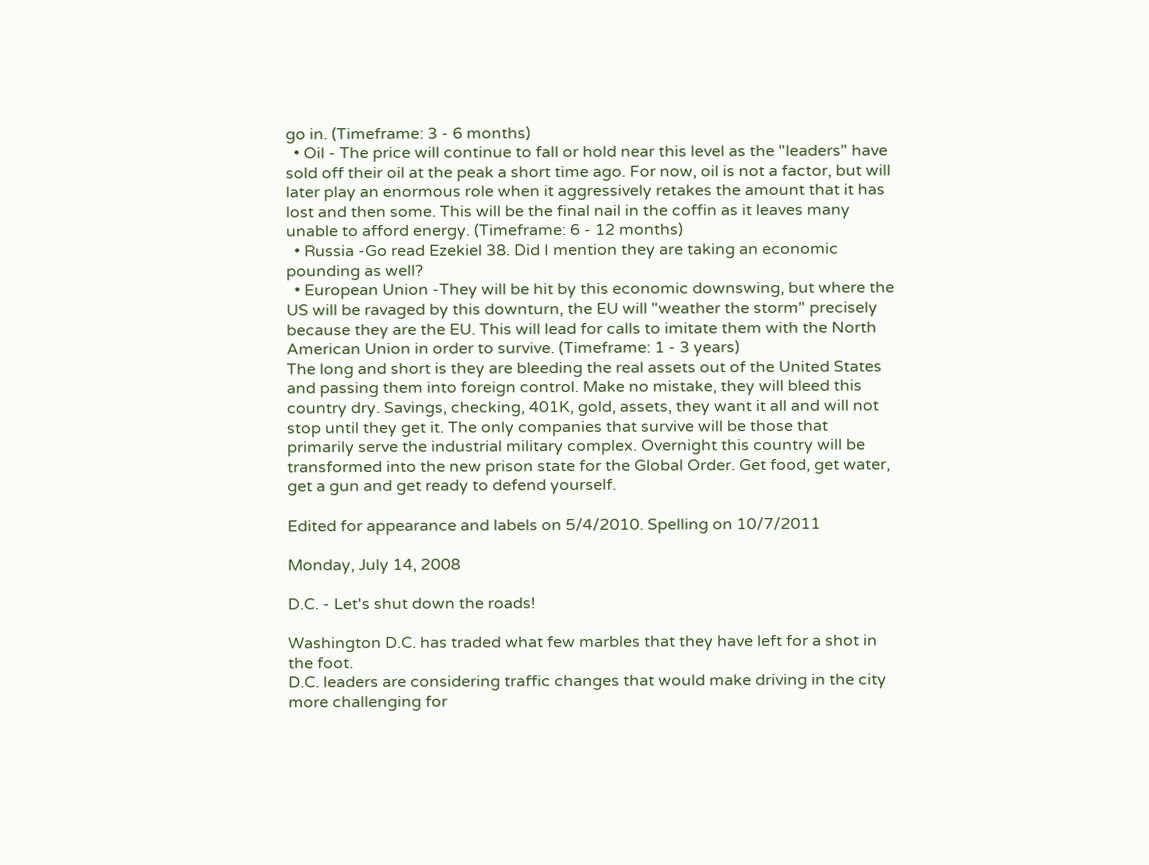go in. (Timeframe: 3 - 6 months)
  • Oil - The price will continue to fall or hold near this level as the "leaders" have sold off their oil at the peak a short time ago. For now, oil is not a factor, but will later play an enormous role when it aggressively retakes the amount that it has lost and then some. This will be the final nail in the coffin as it leaves many unable to afford energy. (Timeframe: 6 - 12 months)
  • Russia -Go read Ezekiel 38. Did I mention they are taking an economic pounding as well?
  • European Union -They will be hit by this economic downswing, but where the US will be ravaged by this downturn, the EU will "weather the storm" precisely because they are the EU. This will lead for calls to imitate them with the North American Union in order to survive. (Timeframe: 1 - 3 years)
The long and short is they are bleeding the real assets out of the United States and passing them into foreign control. Make no mistake, they will bleed this country dry. Savings, checking, 401K, gold, assets, they want it all and will not stop until they get it. The only companies that survive will be those that primarily serve the industrial military complex. Overnight this country will be transformed into the new prison state for the Global Order. Get food, get water, get a gun and get ready to defend yourself.

Edited for appearance and labels on 5/4/2010. Spelling on 10/7/2011

Monday, July 14, 2008

D.C. - Let's shut down the roads!

Washington D.C. has traded what few marbles that they have left for a shot in the foot.
D.C. leaders are considering traffic changes that would make driving in the city more challenging for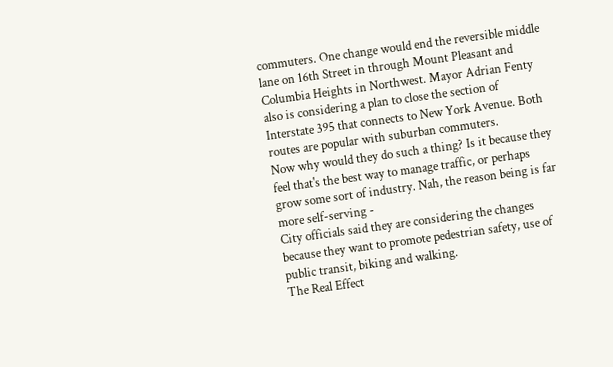commuters. One change would end the reversible middle lane on 16th Street in through Mount Pleasant and Columbia Heights in Northwest. Mayor Adrian Fenty also is considering a plan to close the section of Interstate 395 that connects to New York Avenue. Both routes are popular with suburban commuters.
Now why would they do such a thing? Is it because they feel that's the best way to manage traffic, or perhaps grow some sort of industry. Nah, the reason being is far more self-serving -
City officials said they are considering the changes because they want to promote pedestrian safety, use of public transit, biking and walking.
The Real Effect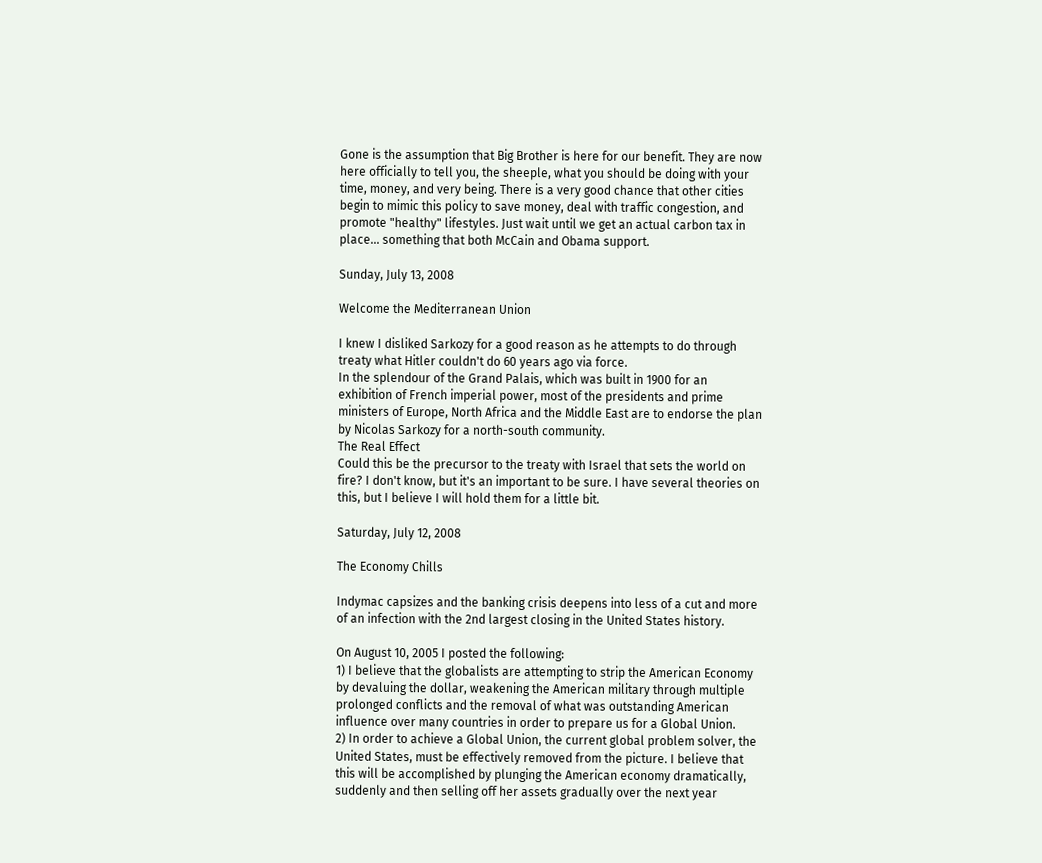Gone is the assumption that Big Brother is here for our benefit. They are now here officially to tell you, the sheeple, what you should be doing with your time, money, and very being. There is a very good chance that other cities begin to mimic this policy to save money, deal with traffic congestion, and promote "healthy" lifestyles. Just wait until we get an actual carbon tax in place... something that both McCain and Obama support.

Sunday, July 13, 2008

Welcome the Mediterranean Union

I knew I disliked Sarkozy for a good reason as he attempts to do through treaty what Hitler couldn't do 60 years ago via force.
In the splendour of the Grand Palais, which was built in 1900 for an exhibition of French imperial power, most of the presidents and prime ministers of Europe, North Africa and the Middle East are to endorse the plan by Nicolas Sarkozy for a north-south community.
The Real Effect
Could this be the precursor to the treaty with Israel that sets the world on fire? I don't know, but it's an important to be sure. I have several theories on this, but I believe I will hold them for a little bit.

Saturday, July 12, 2008

The Economy Chills

Indymac capsizes and the banking crisis deepens into less of a cut and more of an infection with the 2nd largest closing in the United States history.

On August 10, 2005 I posted the following:
1) I believe that the globalists are attempting to strip the American Economy by devaluing the dollar, weakening the American military through multiple prolonged conflicts and the removal of what was outstanding American influence over many countries in order to prepare us for a Global Union.
2) In order to achieve a Global Union, the current global problem solver, the United States, must be effectively removed from the picture. I believe that this will be accomplished by plunging the American economy dramatically, suddenly and then selling off her assets gradually over the next year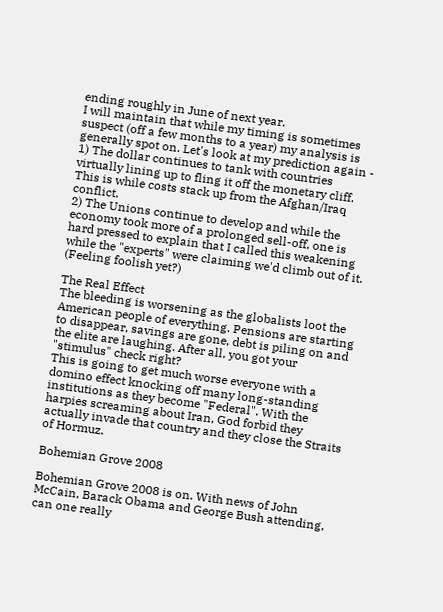ending roughly in June of next year.
I will maintain that while my timing is sometimes suspect (off a few months to a year) my analysis is generally spot on. Let's look at my prediction again -
1) The dollar continues to tank with countries virtually lining up to fling it off the monetary cliff. This is while costs stack up from the Afghan/Iraq conflict.
2) The Unions continue to develop and while the economy took more of a prolonged sell-off, one is hard pressed to explain that I called this weakening while the "experts" were claiming we'd climb out of it. (Feeling foolish yet?)

The Real Effect
The bleeding is worsening as the globalists loot the American people of everything. Pensions are starting to disappear, savings are gone, debt is piling on and the elite are laughing. After all, you got your "stimulus" check right?
This is going to get much worse everyone with a domino effect knocking off many long-standing institutions as they become "Federal". With the harpies screaming about Iran, God forbid they actually invade that country and they close the Straits of Hormuz.

Bohemian Grove 2008

Bohemian Grove 2008 is on. With news of John McCain, Barack Obama and George Bush attending, can one really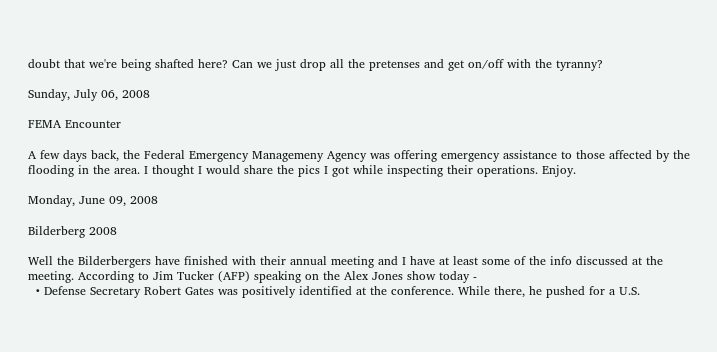doubt that we're being shafted here? Can we just drop all the pretenses and get on/off with the tyranny?

Sunday, July 06, 2008

FEMA Encounter

A few days back, the Federal Emergency Managemeny Agency was offering emergency assistance to those affected by the flooding in the area. I thought I would share the pics I got while inspecting their operations. Enjoy.

Monday, June 09, 2008

Bilderberg 2008

Well the Bilderbergers have finished with their annual meeting and I have at least some of the info discussed at the meeting. According to Jim Tucker (AFP) speaking on the Alex Jones show today -
  • Defense Secretary Robert Gates was positively identified at the conference. While there, he pushed for a U.S.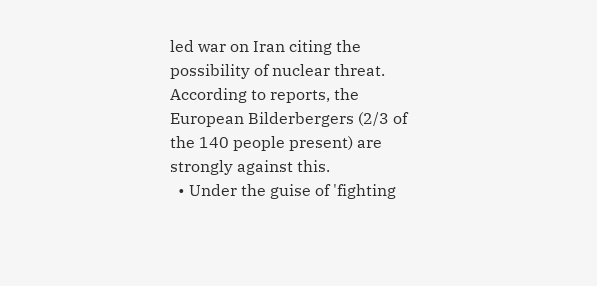led war on Iran citing the possibility of nuclear threat. According to reports, the European Bilderbergers (2/3 of the 140 people present) are strongly against this.
  • Under the guise of 'fighting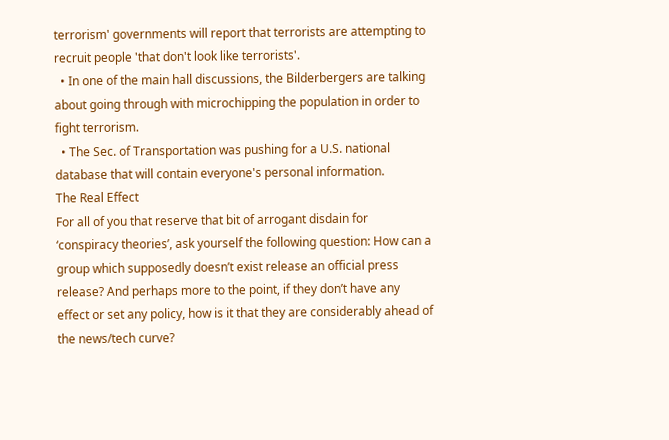terrorism' governments will report that terrorists are attempting to recruit people 'that don't look like terrorists'.
  • In one of the main hall discussions, the Bilderbergers are talking about going through with microchipping the population in order to fight terrorism.
  • The Sec. of Transportation was pushing for a U.S. national database that will contain everyone's personal information.
The Real Effect
For all of you that reserve that bit of arrogant disdain for ‘conspiracy theories’, ask yourself the following question: How can a group which supposedly doesn’t exist release an official press release? And perhaps more to the point, if they don’t have any effect or set any policy, how is it that they are considerably ahead of the news/tech curve?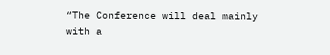“The Conference will deal mainly with a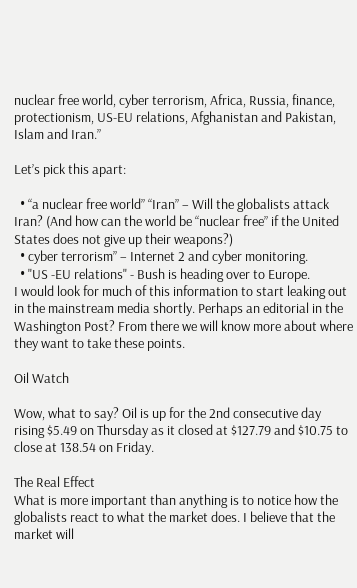nuclear free world, cyber terrorism, Africa, Russia, finance, protectionism, US-EU relations, Afghanistan and Pakistan, Islam and Iran.”

Let’s pick this apart:

  • “a nuclear free world” “Iran” – Will the globalists attack Iran? (And how can the world be “nuclear free” if the United States does not give up their weapons?)
  • cyber terrorism” – Internet 2 and cyber monitoring.
  • "US -EU relations" - Bush is heading over to Europe.
I would look for much of this information to start leaking out in the mainstream media shortly. Perhaps an editorial in the Washington Post? From there we will know more about where they want to take these points.

Oil Watch

Wow, what to say? Oil is up for the 2nd consecutive day rising $5.49 on Thursday as it closed at $127.79 and $10.75 to close at 138.54 on Friday.

The Real Effect
What is more important than anything is to notice how the globalists react to what the market does. I believe that the market will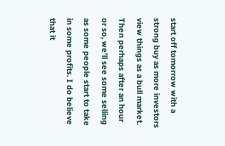start off tomorrow with a strong buy as more investors view things as a bull market. Then perhaps after an hour or so, we’ll see some selling as some people start to take in some profits. I do believe that it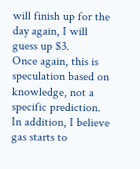will finish up for the day again, I will guess up $3.
Once again, this is speculation based on knowledge, not a specific prediction. In addition, I believe gas starts to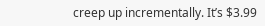creep up incrementally. It’s $3.99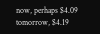now, perhaps $4.09 tomorrow, $4.19